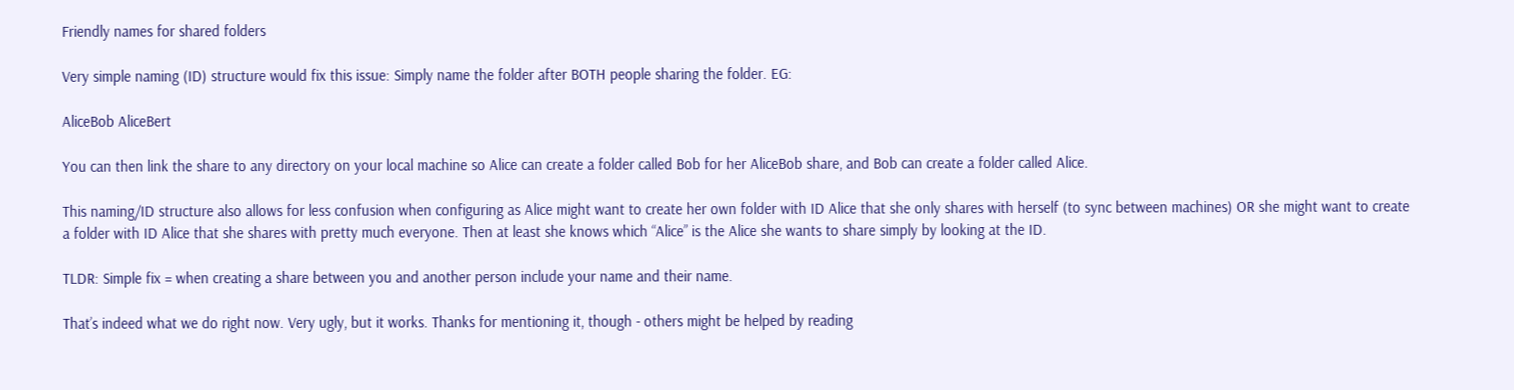Friendly names for shared folders

Very simple naming (ID) structure would fix this issue: Simply name the folder after BOTH people sharing the folder. EG:

AliceBob AliceBert

You can then link the share to any directory on your local machine so Alice can create a folder called Bob for her AliceBob share, and Bob can create a folder called Alice.

This naming/ID structure also allows for less confusion when configuring as Alice might want to create her own folder with ID Alice that she only shares with herself (to sync between machines) OR she might want to create a folder with ID Alice that she shares with pretty much everyone. Then at least she knows which “Alice” is the Alice she wants to share simply by looking at the ID.

TLDR: Simple fix = when creating a share between you and another person include your name and their name.

That’s indeed what we do right now. Very ugly, but it works. Thanks for mentioning it, though - others might be helped by reading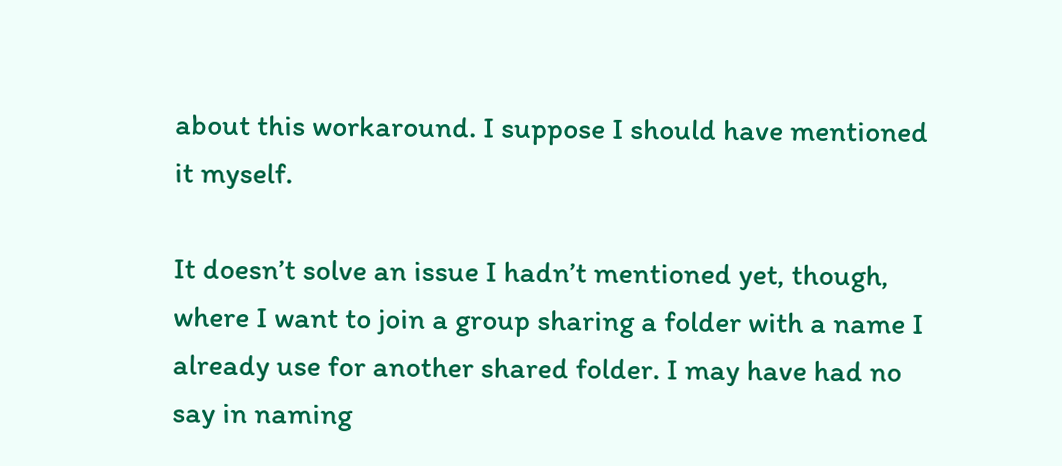about this workaround. I suppose I should have mentioned it myself.

It doesn’t solve an issue I hadn’t mentioned yet, though, where I want to join a group sharing a folder with a name I already use for another shared folder. I may have had no say in naming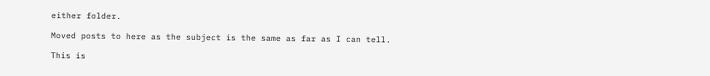either folder.

Moved posts to here as the subject is the same as far as I can tell.

This is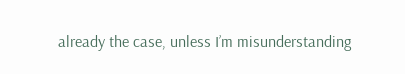already the case, unless I’m misunderstanding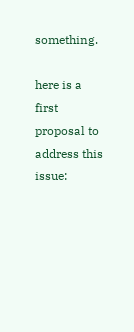something.

here is a first proposal to address this issue: